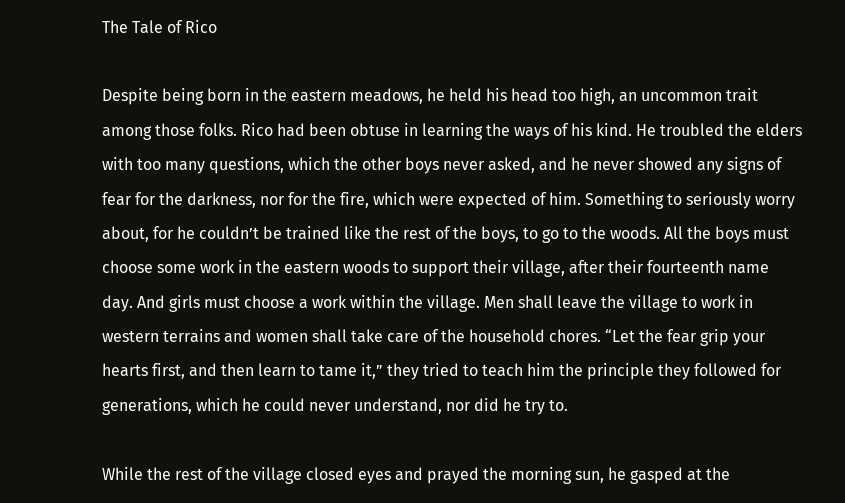The Tale of Rico

Despite being born in the eastern meadows, he held his head too high, an uncommon trait among those folks. Rico had been obtuse in learning the ways of his kind. He troubled the elders with too many questions, which the other boys never asked, and he never showed any signs of fear for the darkness, nor for the fire, which were expected of him. Something to seriously worry about, for he couldn’t be trained like the rest of the boys, to go to the woods. All the boys must choose some work in the eastern woods to support their village, after their fourteenth name day. And girls must choose a work within the village. Men shall leave the village to work in western terrains and women shall take care of the household chores. “Let the fear grip your hearts first, and then learn to tame it,” they tried to teach him the principle they followed for generations, which he could never understand, nor did he try to.

While the rest of the village closed eyes and prayed the morning sun, he gasped at the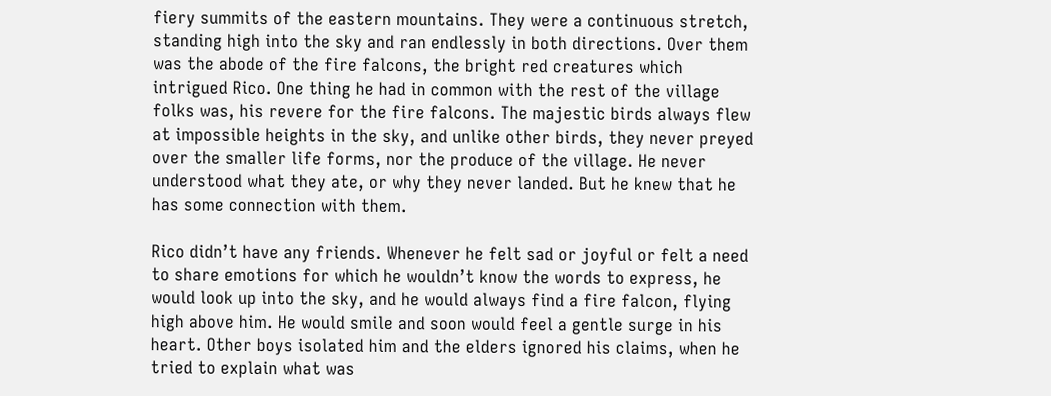fiery summits of the eastern mountains. They were a continuous stretch, standing high into the sky and ran endlessly in both directions. Over them was the abode of the fire falcons, the bright red creatures which intrigued Rico. One thing he had in common with the rest of the village folks was, his revere for the fire falcons. The majestic birds always flew at impossible heights in the sky, and unlike other birds, they never preyed over the smaller life forms, nor the produce of the village. He never understood what they ate, or why they never landed. But he knew that he has some connection with them.

Rico didn’t have any friends. Whenever he felt sad or joyful or felt a need to share emotions for which he wouldn’t know the words to express, he would look up into the sky, and he would always find a fire falcon, flying high above him. He would smile and soon would feel a gentle surge in his heart. Other boys isolated him and the elders ignored his claims, when he tried to explain what was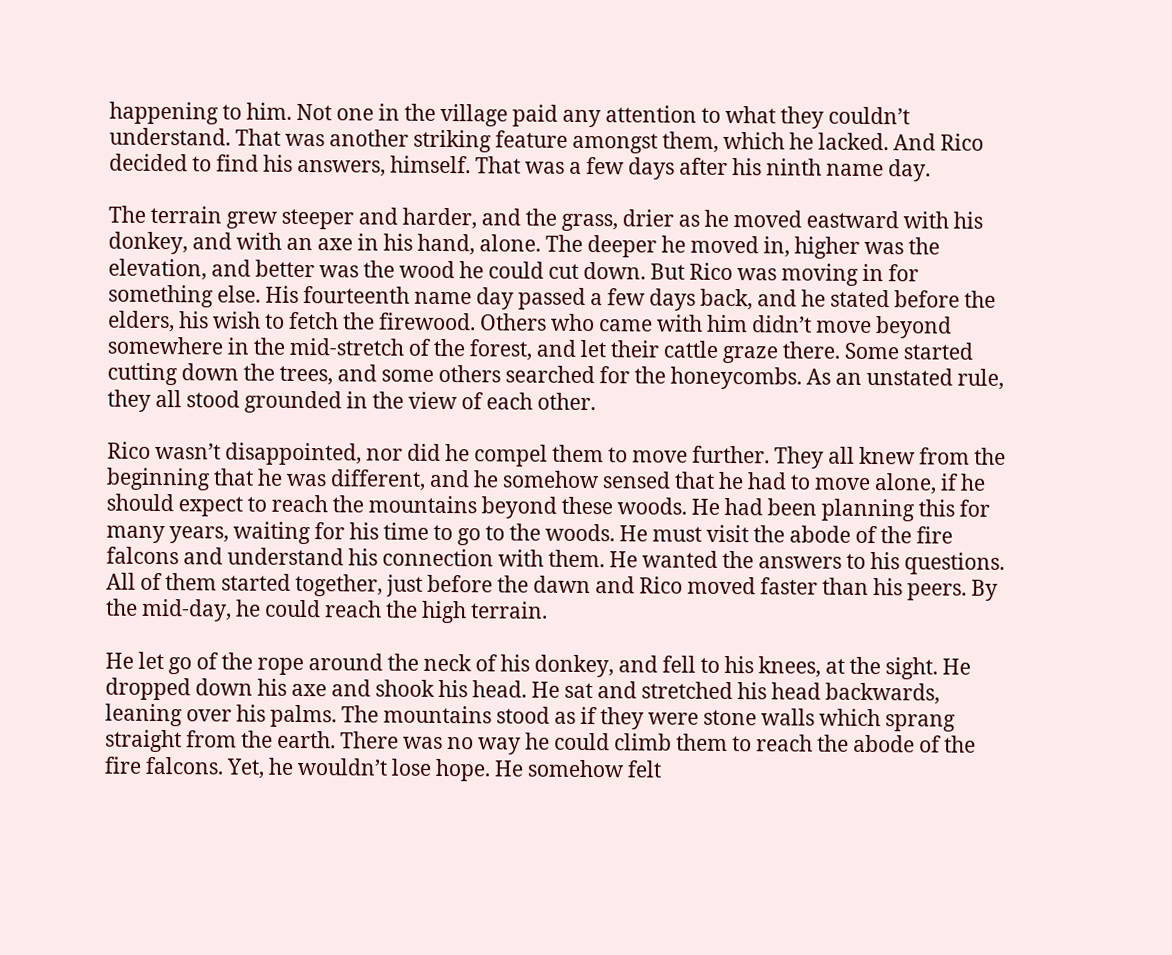happening to him. Not one in the village paid any attention to what they couldn’t understand. That was another striking feature amongst them, which he lacked. And Rico decided to find his answers, himself. That was a few days after his ninth name day.

The terrain grew steeper and harder, and the grass, drier as he moved eastward with his donkey, and with an axe in his hand, alone. The deeper he moved in, higher was the elevation, and better was the wood he could cut down. But Rico was moving in for something else. His fourteenth name day passed a few days back, and he stated before the elders, his wish to fetch the firewood. Others who came with him didn’t move beyond somewhere in the mid-stretch of the forest, and let their cattle graze there. Some started cutting down the trees, and some others searched for the honeycombs. As an unstated rule, they all stood grounded in the view of each other.

Rico wasn’t disappointed, nor did he compel them to move further. They all knew from the beginning that he was different, and he somehow sensed that he had to move alone, if he should expect to reach the mountains beyond these woods. He had been planning this for many years, waiting for his time to go to the woods. He must visit the abode of the fire falcons and understand his connection with them. He wanted the answers to his questions. All of them started together, just before the dawn and Rico moved faster than his peers. By the mid-day, he could reach the high terrain.

He let go of the rope around the neck of his donkey, and fell to his knees, at the sight. He dropped down his axe and shook his head. He sat and stretched his head backwards, leaning over his palms. The mountains stood as if they were stone walls which sprang straight from the earth. There was no way he could climb them to reach the abode of the fire falcons. Yet, he wouldn’t lose hope. He somehow felt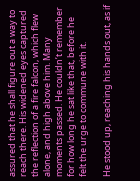assured that he shall figure out a way to reach there. His widened eyes captured the reflection of a fire falcon, which flew alone, and high above him. Many moments passed. He couldn’t remember for how long he sat like that, before he felt the urge to commune with it.

He stood up, reaching his hands out, as if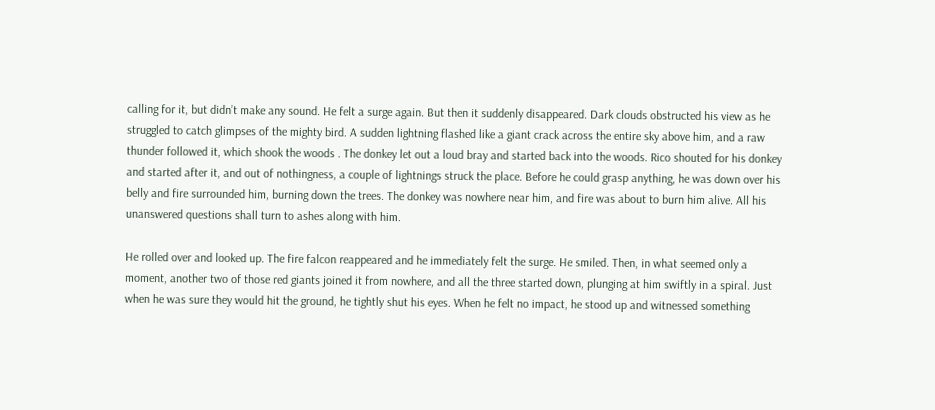calling for it, but didn’t make any sound. He felt a surge again. But then it suddenly disappeared. Dark clouds obstructed his view as he struggled to catch glimpses of the mighty bird. A sudden lightning flashed like a giant crack across the entire sky above him, and a raw thunder followed it, which shook the woods . The donkey let out a loud bray and started back into the woods. Rico shouted for his donkey and started after it, and out of nothingness, a couple of lightnings struck the place. Before he could grasp anything, he was down over his belly and fire surrounded him, burning down the trees. The donkey was nowhere near him, and fire was about to burn him alive. All his unanswered questions shall turn to ashes along with him.

He rolled over and looked up. The fire falcon reappeared and he immediately felt the surge. He smiled. Then, in what seemed only a moment, another two of those red giants joined it from nowhere, and all the three started down, plunging at him swiftly in a spiral. Just when he was sure they would hit the ground, he tightly shut his eyes. When he felt no impact, he stood up and witnessed something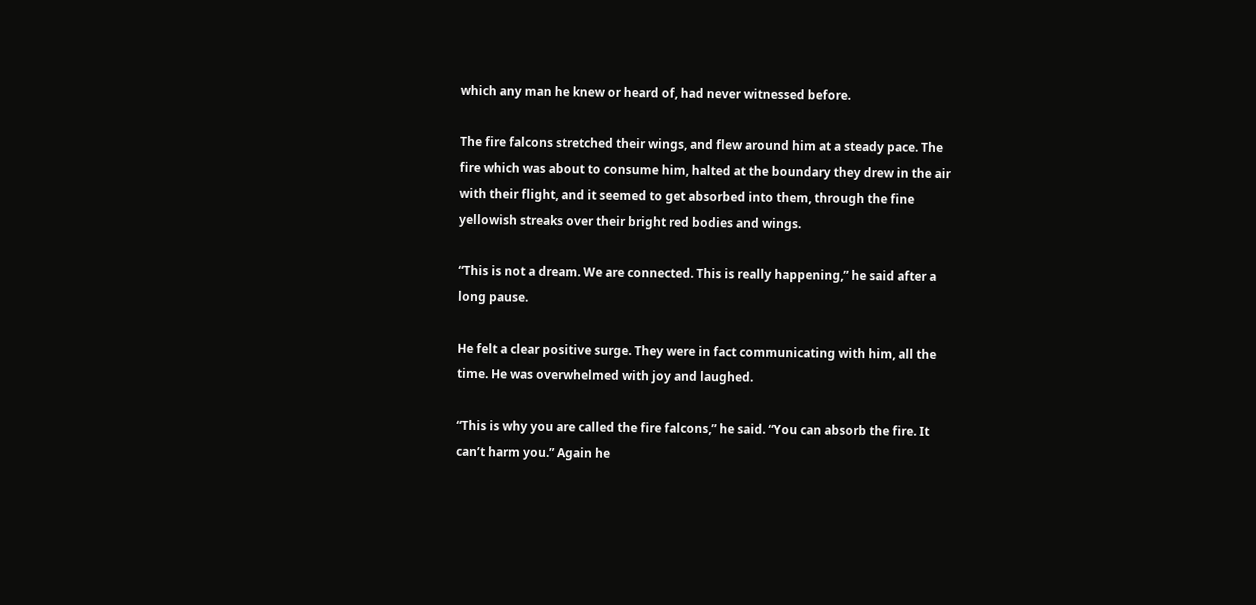which any man he knew or heard of, had never witnessed before.

The fire falcons stretched their wings, and flew around him at a steady pace. The fire which was about to consume him, halted at the boundary they drew in the air with their flight, and it seemed to get absorbed into them, through the fine yellowish streaks over their bright red bodies and wings.

“This is not a dream. We are connected. This is really happening,” he said after a long pause.

He felt a clear positive surge. They were in fact communicating with him, all the time. He was overwhelmed with joy and laughed.

“This is why you are called the fire falcons,” he said. “You can absorb the fire. It can’t harm you.” Again he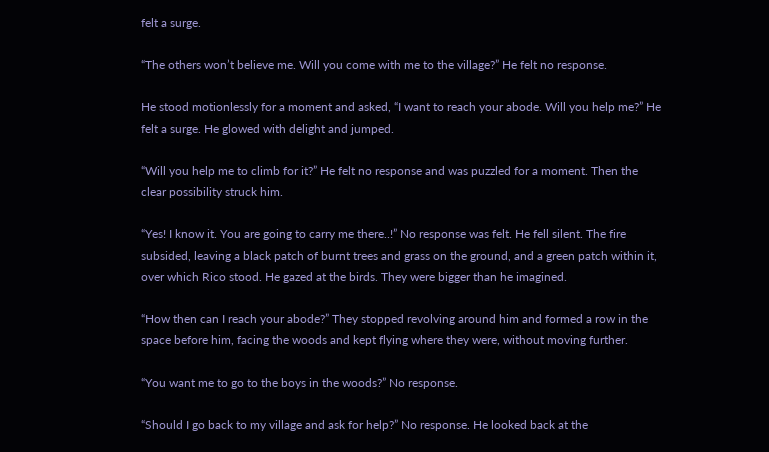felt a surge.

“The others won’t believe me. Will you come with me to the village?” He felt no response.

He stood motionlessly for a moment and asked, “I want to reach your abode. Will you help me?” He felt a surge. He glowed with delight and jumped.

“Will you help me to climb for it?” He felt no response and was puzzled for a moment. Then the clear possibility struck him.

“Yes! I know it. You are going to carry me there..!” No response was felt. He fell silent. The fire subsided, leaving a black patch of burnt trees and grass on the ground, and a green patch within it, over which Rico stood. He gazed at the birds. They were bigger than he imagined.

“How then can I reach your abode?” They stopped revolving around him and formed a row in the space before him, facing the woods and kept flying where they were, without moving further.

“You want me to go to the boys in the woods?” No response.

“Should I go back to my village and ask for help?” No response. He looked back at the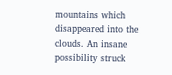mountains which disappeared into the clouds. An insane possibility struck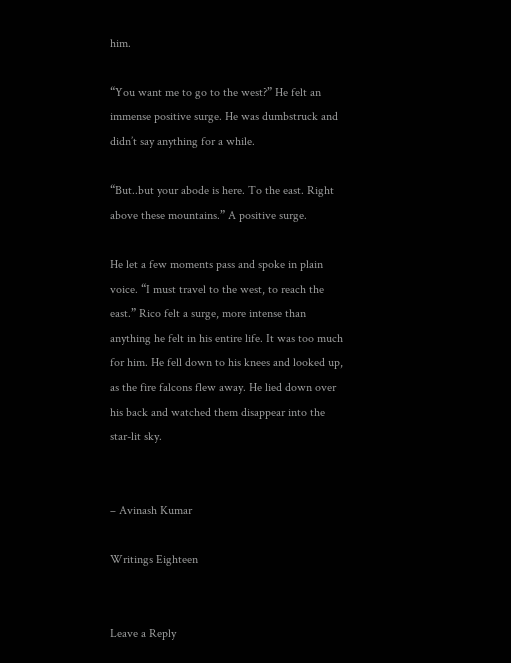him.

“You want me to go to the west?” He felt an immense positive surge. He was dumbstruck and didn’t say anything for a while.

“But..but your abode is here. To the east. Right above these mountains.” A positive surge.

He let a few moments pass and spoke in plain voice. “I must travel to the west, to reach the east.” Rico felt a surge, more intense than anything he felt in his entire life. It was too much for him. He fell down to his knees and looked up, as the fire falcons flew away. He lied down over his back and watched them disappear into the star-lit sky.


– Avinash Kumar

Writings Eighteen


Leave a Reply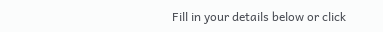Fill in your details below or click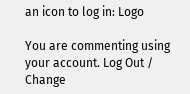an icon to log in: Logo

You are commenting using your account. Log Out / Change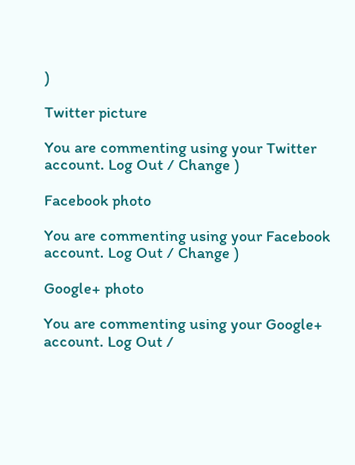)

Twitter picture

You are commenting using your Twitter account. Log Out / Change )

Facebook photo

You are commenting using your Facebook account. Log Out / Change )

Google+ photo

You are commenting using your Google+ account. Log Out /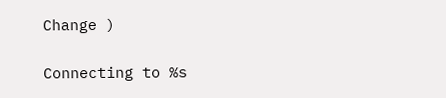Change )

Connecting to %s